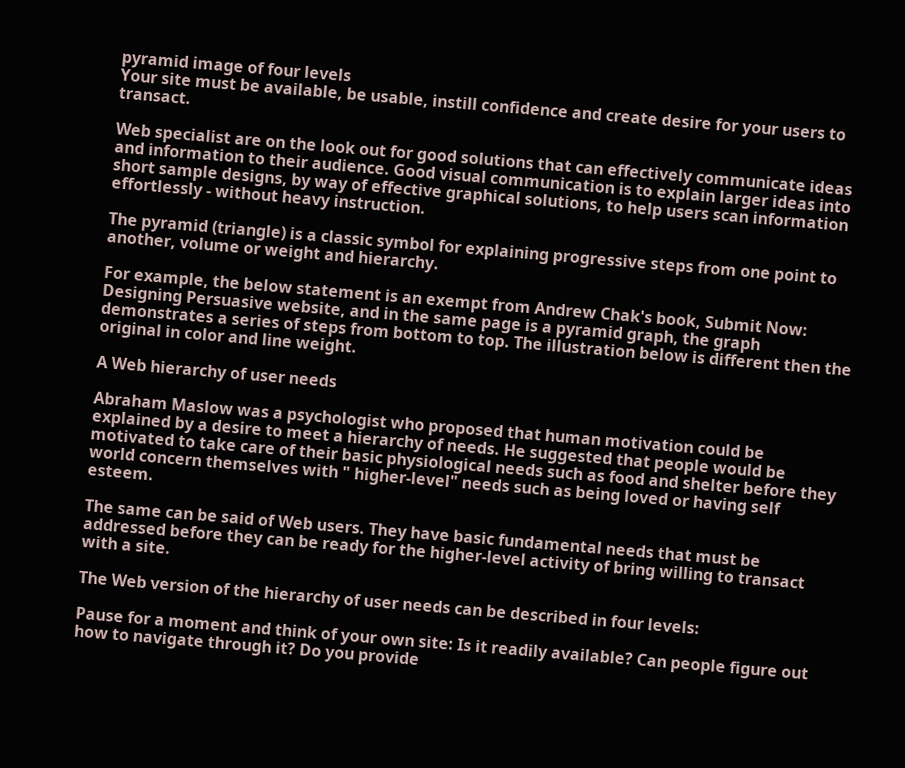pyramid image of four levels
Your site must be available, be usable, instill confidence and create desire for your users to transact.

Web specialist are on the look out for good solutions that can effectively communicate ideas and information to their audience. Good visual communication is to explain larger ideas into short sample designs, by way of effective graphical solutions, to help users scan information effortlessly - without heavy instruction.

The pyramid (triangle) is a classic symbol for explaining progressive steps from one point to another, volume or weight and hierarchy.

For example, the below statement is an exempt from Andrew Chak's book, Submit Now: Designing Persuasive website, and in the same page is a pyramid graph, the graph demonstrates a series of steps from bottom to top. The illustration below is different then the original in color and line weight.

A Web hierarchy of user needs

Abraham Maslow was a psychologist who proposed that human motivation could be explained by a desire to meet a hierarchy of needs. He suggested that people would be motivated to take care of their basic physiological needs such as food and shelter before they world concern themselves with " higher-level" needs such as being loved or having self esteem.

The same can be said of Web users. They have basic fundamental needs that must be addressed before they can be ready for the higher-level activity of bring willing to transact with a site.

The Web version of the hierarchy of user needs can be described in four levels:

Pause for a moment and think of your own site: Is it readily available? Can people figure out how to navigate through it? Do you provide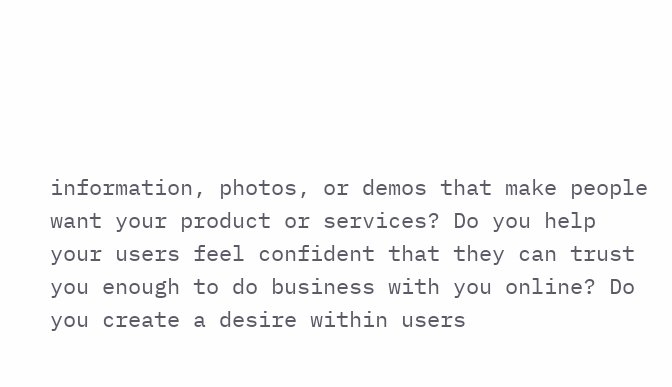information, photos, or demos that make people want your product or services? Do you help your users feel confident that they can trust you enough to do business with you online? Do you create a desire within users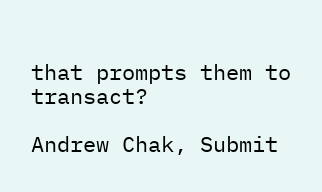that prompts them to transact?

Andrew Chak, Submit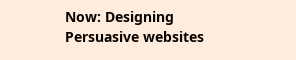Now: Designing Persuasive websites